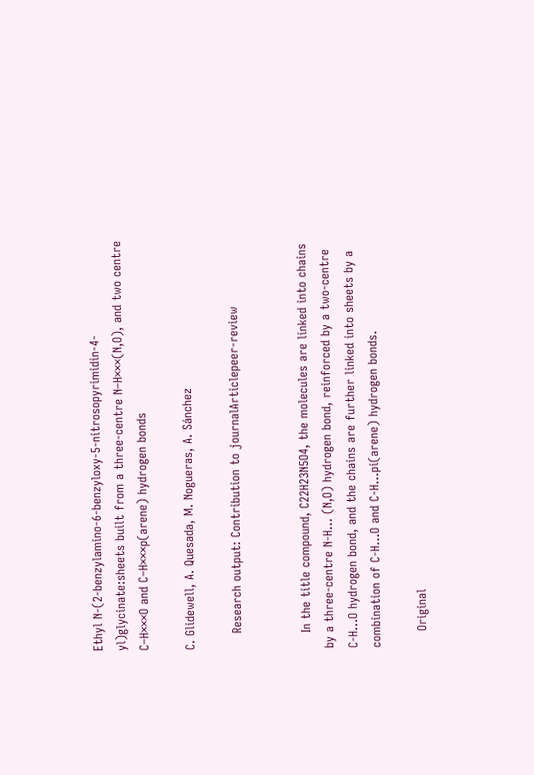Ethyl N-(2-benzylamino-6-benzyloxy-5-nitrosopyrimidin-4-yl)glycinate:sheets built from a three-centre N–H×××(N,O), and two centre C–H×××O and C–H×××p(arene) hydrogen bonds

C. Glidewell, A. Quesada, M. Nogueras, A. Sánchez

    Research output: Contribution to journalArticlepeer-review


    In the title compound, C22H23N5O4, the molecules are linked into chains by a three-centre N-H... (N,O) hydrogen bond, reinforced by a two-centre C-H...O hydrogen bond, and the chains are further linked into sheets by a combination of C-H...O and C-H...pi(arene) hydrogen bonds.

    Original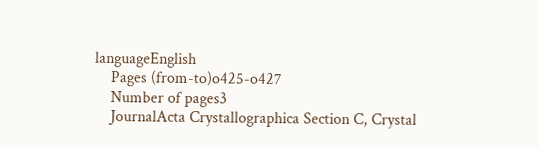languageEnglish
    Pages (from-to)o425-o427
    Number of pages3
    JournalActa Crystallographica Section C, Crystal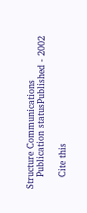Structure Communications
    Publication statusPublished - 2002

    Cite this